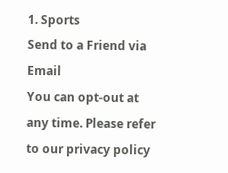1. Sports
Send to a Friend via Email
You can opt-out at any time. Please refer to our privacy policy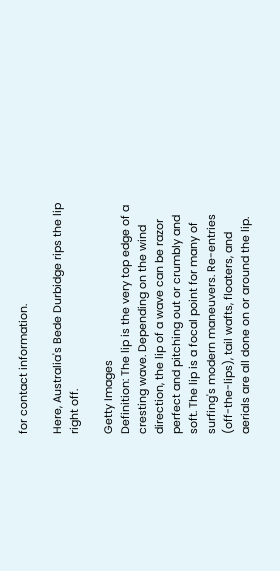for contact information.

Here, Australia's Bede Durbidge rips the lip right off.

Getty Images
Definition: The lip is the very top edge of a cresting wave. Depending on the wind direction, the lip of a wave can be razor perfect and pitching out or crumbly and soft. The lip is a focal point for many of surfing's modern maneuvers. Re-entries (off-the-lips), tail wafts, floaters, and aerials are all done on or around the lip.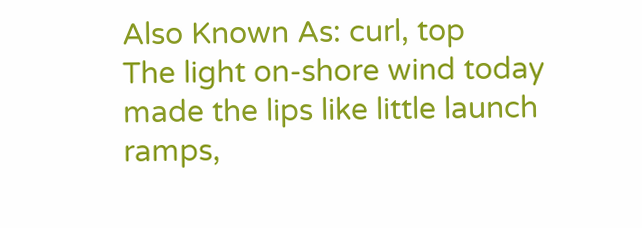Also Known As: curl, top
The light on-shore wind today made the lips like little launch ramps,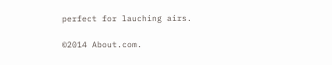perfect for lauching airs.

©2014 About.com.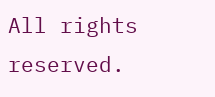All rights reserved.